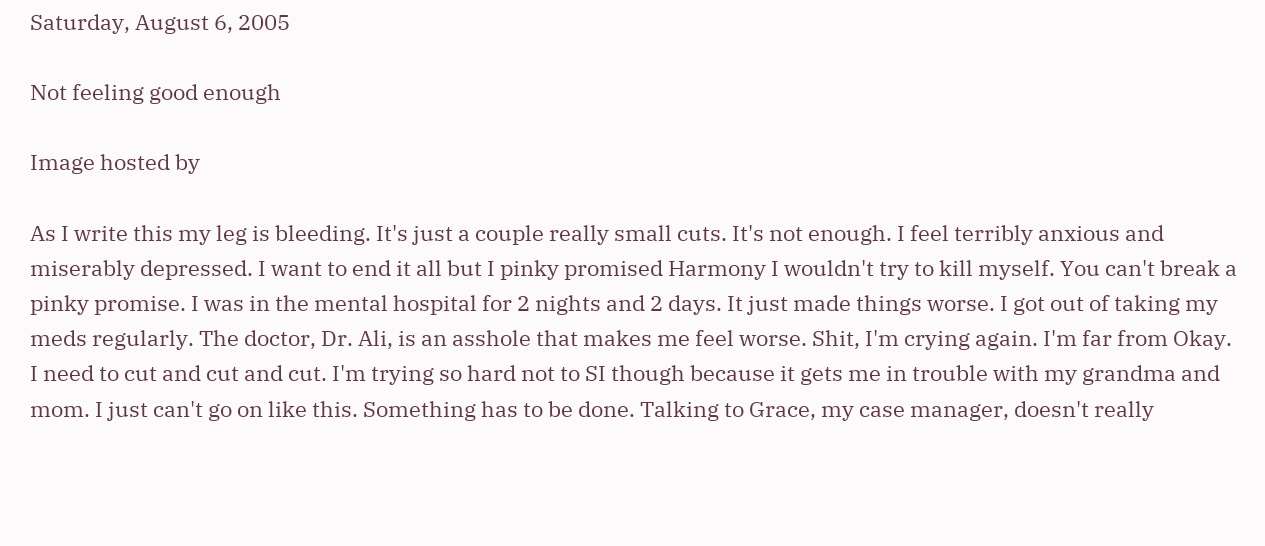Saturday, August 6, 2005

Not feeling good enough

Image hosted by

As I write this my leg is bleeding. It's just a couple really small cuts. It's not enough. I feel terribly anxious and miserably depressed. I want to end it all but I pinky promised Harmony I wouldn't try to kill myself. You can't break a pinky promise. I was in the mental hospital for 2 nights and 2 days. It just made things worse. I got out of taking my meds regularly. The doctor, Dr. Ali, is an asshole that makes me feel worse. Shit, I'm crying again. I'm far from Okay. I need to cut and cut and cut. I'm trying so hard not to SI though because it gets me in trouble with my grandma and mom. I just can't go on like this. Something has to be done. Talking to Grace, my case manager, doesn't really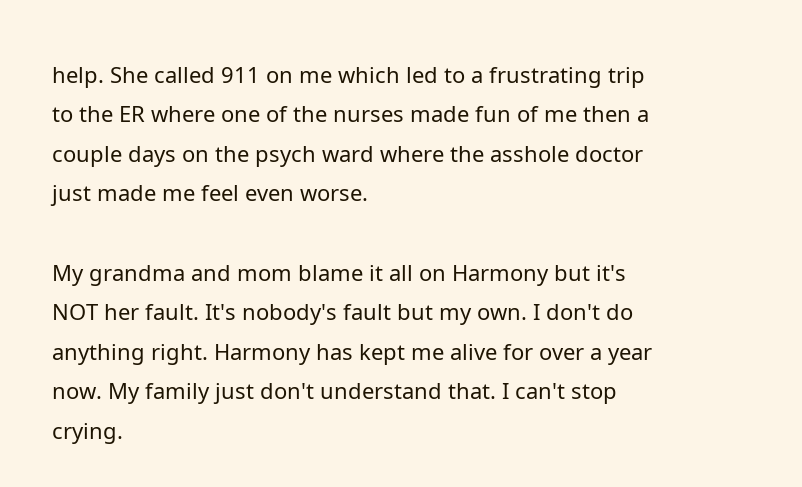help. She called 911 on me which led to a frustrating trip to the ER where one of the nurses made fun of me then a couple days on the psych ward where the asshole doctor just made me feel even worse.

My grandma and mom blame it all on Harmony but it's NOT her fault. It's nobody's fault but my own. I don't do anything right. Harmony has kept me alive for over a year now. My family just don't understand that. I can't stop crying.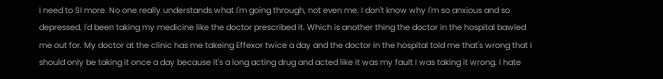I need to SI more. No one really understands what I'm going through, not even me. I don't know why I'm so anxious and so depressed. I'd been taking my medicine like the doctor prescribed it. Which is another thing the doctor in the hospital bawled me out for. My doctor at the clinic has me takeing Effexor twice a day and the doctor in the hospital told me that's wrong that I should only be taking it once a day because it's a long acting drug and acted like it was my fault I was taking it wrong. I hate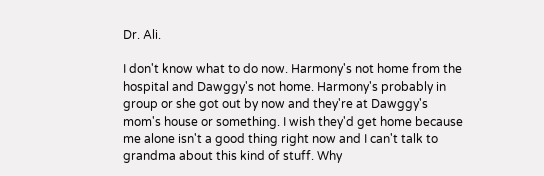Dr. Ali.

I don't know what to do now. Harmony's not home from the hospital and Dawggy's not home. Harmony's probably in group or she got out by now and they're at Dawggy's mom's house or something. I wish they'd get home because me alone isn't a good thing right now and I can't talk to grandma about this kind of stuff. Why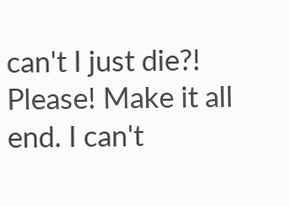can't I just die?! Please! Make it all end. I can't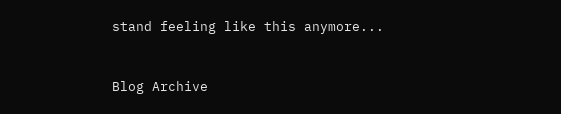stand feeling like this anymore...



Blog Archive